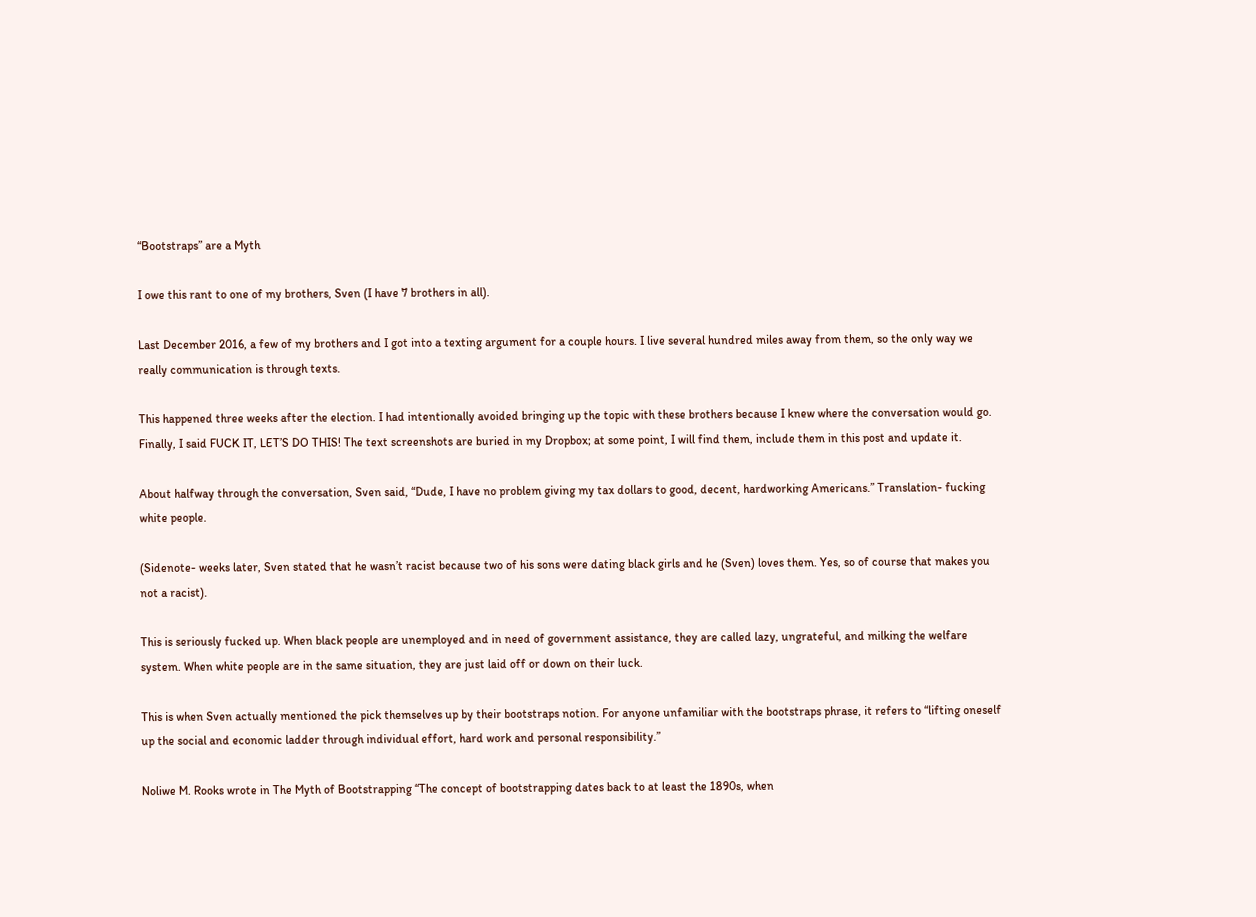“Bootstraps” are a Myth

I owe this rant to one of my brothers, Sven (I have 7 brothers in all).

Last December 2016, a few of my brothers and I got into a texting argument for a couple hours. I live several hundred miles away from them, so the only way we really communication is through texts.

This happened three weeks after the election. I had intentionally avoided bringing up the topic with these brothers because I knew where the conversation would go. Finally, I said FUCK IT, LET’S DO THIS! The text screenshots are buried in my Dropbox; at some point, I will find them, include them in this post and update it.

About halfway through the conversation, Sven said, “Dude, I have no problem giving my tax dollars to good, decent, hardworking Americans.” Translation- fucking white people.

(Sidenote- weeks later, Sven stated that he wasn’t racist because two of his sons were dating black girls and he (Sven) loves them. Yes, so of course that makes you not a racist).

This is seriously fucked up. When black people are unemployed and in need of government assistance, they are called lazy, ungrateful, and milking the welfare system. When white people are in the same situation, they are just laid off or down on their luck.

This is when Sven actually mentioned the pick themselves up by their bootstraps notion. For anyone unfamiliar with the bootstraps phrase, it refers to “lifting oneself up the social and economic ladder through individual effort, hard work and personal responsibility.”

Noliwe M. Rooks wrote in The Myth of Bootstrapping “The concept of bootstrapping dates back to at least the 1890s, when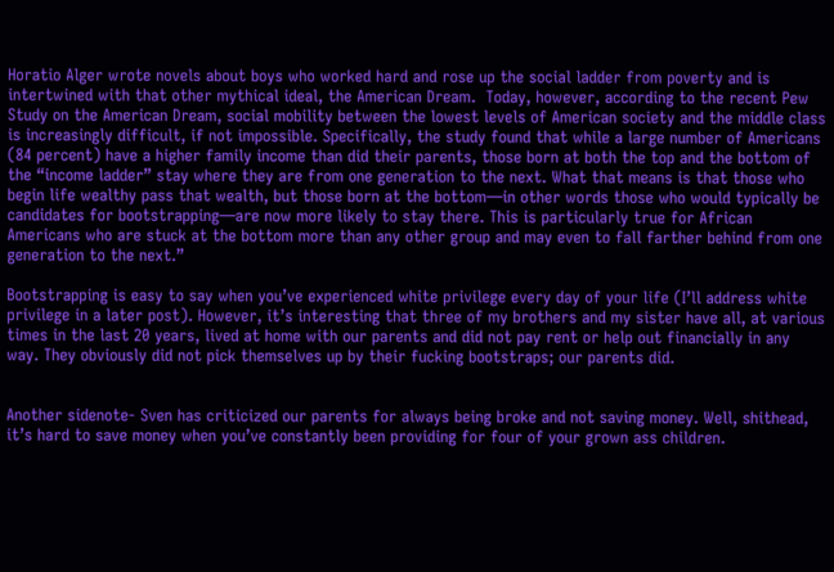Horatio Alger wrote novels about boys who worked hard and rose up the social ladder from poverty and is intertwined with that other mythical ideal, the American Dream.  Today, however, according to the recent Pew Study on the American Dream, social mobility between the lowest levels of American society and the middle class is increasingly difficult, if not impossible. Specifically, the study found that while a large number of Americans (84 percent) have a higher family income than did their parents, those born at both the top and the bottom of the “income ladder” stay where they are from one generation to the next. What that means is that those who begin life wealthy pass that wealth, but those born at the bottom—in other words those who would typically be candidates for bootstrapping—are now more likely to stay there. This is particularly true for African Americans who are stuck at the bottom more than any other group and may even to fall farther behind from one generation to the next.”

Bootstrapping is easy to say when you’ve experienced white privilege every day of your life (I’ll address white privilege in a later post). However, it’s interesting that three of my brothers and my sister have all, at various times in the last 20 years, lived at home with our parents and did not pay rent or help out financially in any way. They obviously did not pick themselves up by their fucking bootstraps; our parents did.


Another sidenote- Sven has criticized our parents for always being broke and not saving money. Well, shithead, it’s hard to save money when you’ve constantly been providing for four of your grown ass children.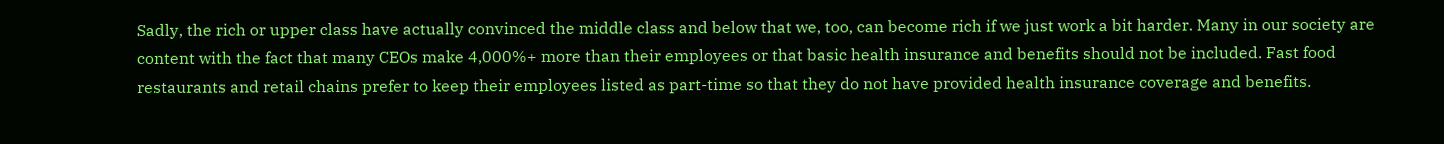Sadly, the rich or upper class have actually convinced the middle class and below that we, too, can become rich if we just work a bit harder. Many in our society are content with the fact that many CEOs make 4,000%+ more than their employees or that basic health insurance and benefits should not be included. Fast food restaurants and retail chains prefer to keep their employees listed as part-time so that they do not have provided health insurance coverage and benefits.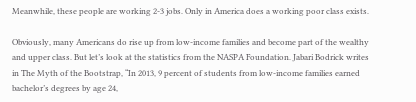Meanwhile, these people are working 2-3 jobs. Only in America does a working poor class exists.

Obviously, many Americans do rise up from low-income families and become part of the wealthy and upper class. But let’s look at the statistics from the NASPA Foundation. Jabari Bodrick writes in The Myth of the Bootstrap, “In 2013, 9 percent of students from low-income families earned bachelor’s degrees by age 24,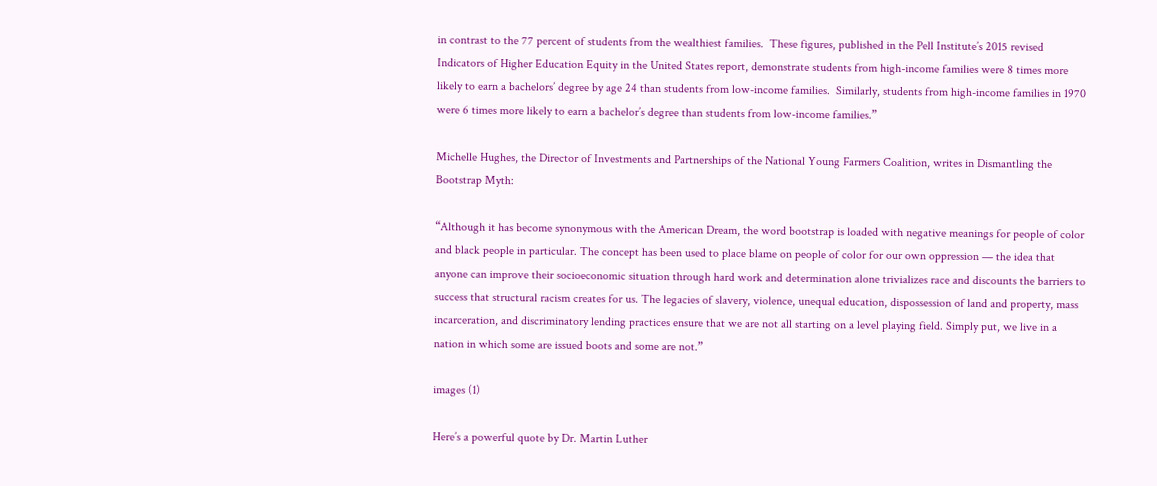in contrast to the 77 percent of students from the wealthiest families.  These figures, published in the Pell Institute’s 2015 revised Indicators of Higher Education Equity in the United States report, demonstrate students from high-income families were 8 times more likely to earn a bachelors’ degree by age 24 than students from low-income families.  Similarly, students from high-income families in 1970 were 6 times more likely to earn a bachelor’s degree than students from low-income families.”

Michelle Hughes, the Director of Investments and Partnerships of the National Young Farmers Coalition, writes in Dismantling the Bootstrap Myth:

“Although it has become synonymous with the American Dream, the word bootstrap is loaded with negative meanings for people of color and black people in particular. The concept has been used to place blame on people of color for our own oppression — the idea that anyone can improve their socioeconomic situation through hard work and determination alone trivializes race and discounts the barriers to success that structural racism creates for us. The legacies of slavery, violence, unequal education, dispossession of land and property, mass incarceration, and discriminatory lending practices ensure that we are not all starting on a level playing field. Simply put, we live in a nation in which some are issued boots and some are not.”

images (1)

Here’s a powerful quote by Dr. Martin Luther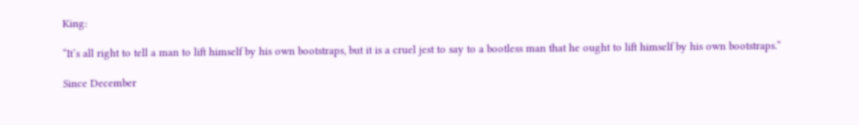King:

“It’s all right to tell a man to lift himself by his own bootstraps, but it is a cruel jest to say to a bootless man that he ought to lift himself by his own bootstraps.”

Since December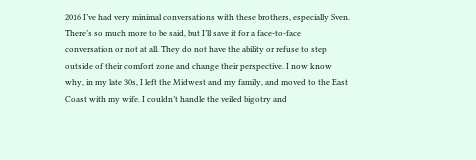2016 I’ve had very minimal conversations with these brothers, especially Sven. There’s so much more to be said, but I’ll save it for a face-to-face conversation or not at all. They do not have the ability or refuse to step outside of their comfort zone and change their perspective. I now know why, in my late 30s, I left the Midwest and my family, and moved to the East Coast with my wife. I couldn’t handle the veiled bigotry and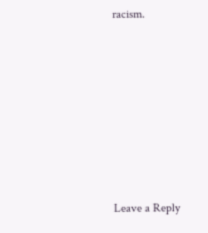racism.








Leave a Reply